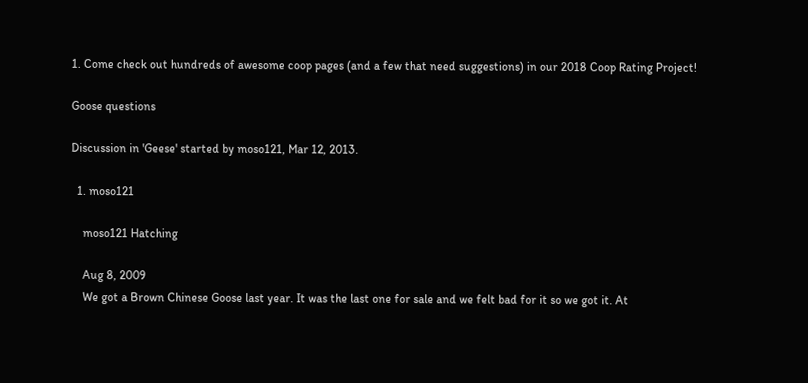1. Come check out hundreds of awesome coop pages (and a few that need suggestions) in our 2018 Coop Rating Project!

Goose questions

Discussion in 'Geese' started by moso121, Mar 12, 2013.

  1. moso121

    moso121 Hatching

    Aug 8, 2009
    We got a Brown Chinese Goose last year. It was the last one for sale and we felt bad for it so we got it. At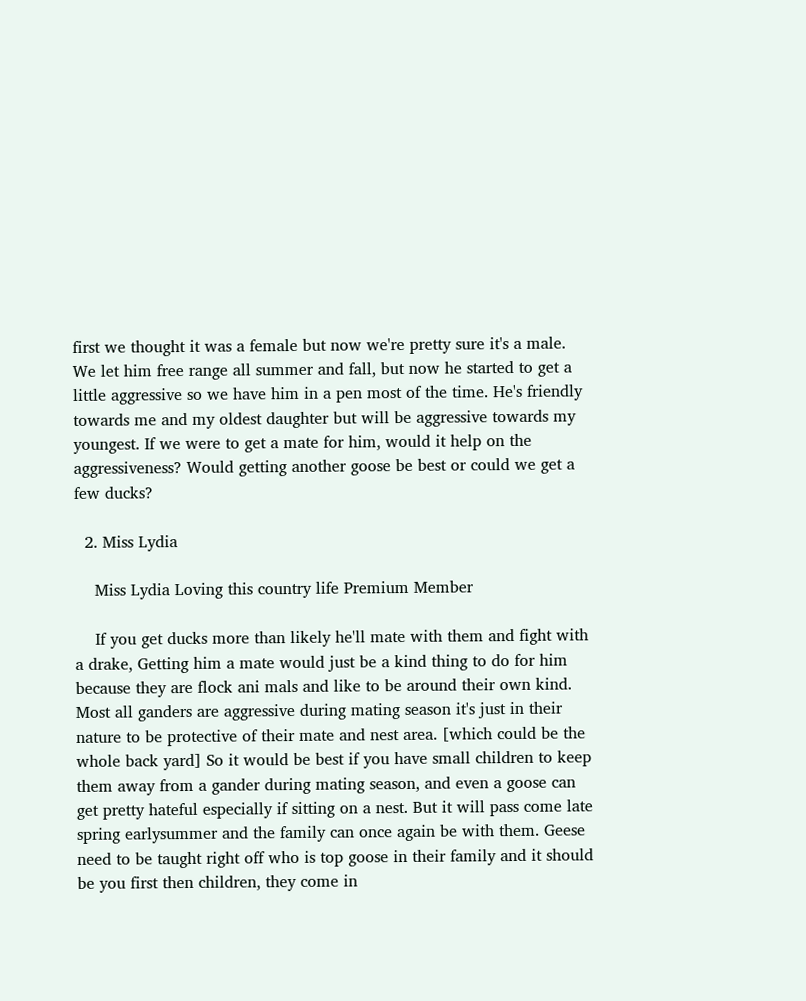first we thought it was a female but now we're pretty sure it's a male. We let him free range all summer and fall, but now he started to get a little aggressive so we have him in a pen most of the time. He's friendly towards me and my oldest daughter but will be aggressive towards my youngest. If we were to get a mate for him, would it help on the aggressiveness? Would getting another goose be best or could we get a few ducks?

  2. Miss Lydia

    Miss Lydia Loving this country life Premium Member

    If you get ducks more than likely he'll mate with them and fight with a drake, Getting him a mate would just be a kind thing to do for him because they are flock ani mals and like to be around their own kind. Most all ganders are aggressive during mating season it's just in their nature to be protective of their mate and nest area. [which could be the whole back yard] So it would be best if you have small children to keep them away from a gander during mating season, and even a goose can get pretty hateful especially if sitting on a nest. But it will pass come late spring earlysummer and the family can once again be with them. Geese need to be taught right off who is top goose in their family and it should be you first then children, they come in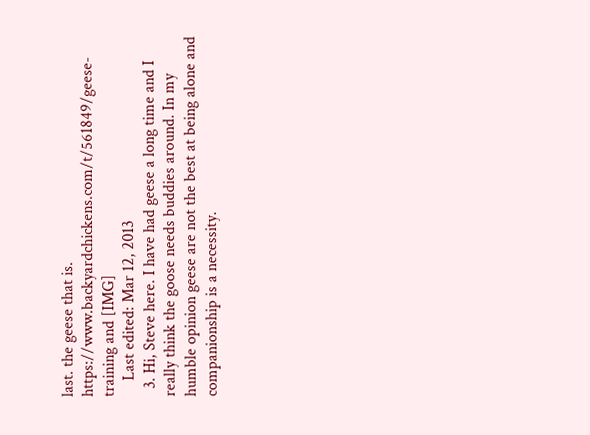last. the geese that is. https://www.backyardchickens.com/t/561849/geese-training and [IMG]
    Last edited: Mar 12, 2013
  3. Hi, Steve here. I have had geese a long time and I really think the goose needs buddies around. In my humble opinion geese are not the best at being alone and companionship is a necessity.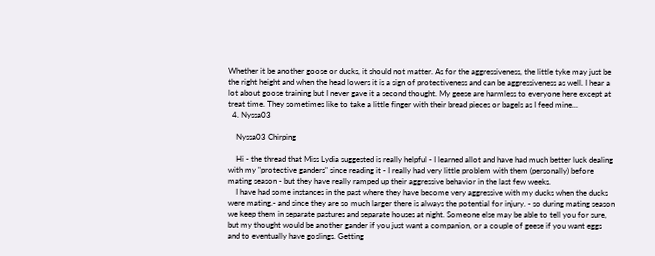Whether it be another goose or ducks, it should not matter. As for the aggressiveness, the little tyke may just be the right height and when the head lowers it is a sign of protectiveness and can be aggressiveness as well. I hear a lot about goose training but I never gave it a second thought. My geese are harmless to everyone here except at treat time. They sometimes like to take a little finger with their bread pieces or bagels as I feed mine...
  4. Nyssa03

    Nyssa03 Chirping

    Hi - the thread that Miss Lydia suggested is really helpful - I learned allot and have had much better luck dealing with my "protective ganders" since reading it - I really had very little problem with them (personally) before mating season - but they have really ramped up their aggressive behavior in the last few weeks.
    I have had some instances in the past where they have become very aggressive with my ducks when the ducks were mating.- and since they are so much larger there is always the potential for injury. - so during mating season we keep them in separate pastures and separate houses at night. Someone else may be able to tell you for sure, but my thought would be another gander if you just want a companion, or a couple of geese if you want eggs and to eventually have goslings. Getting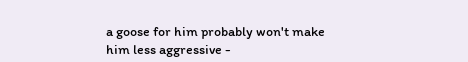a goose for him probably won't make him less aggressive -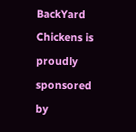BackYard Chickens is proudly sponsored by